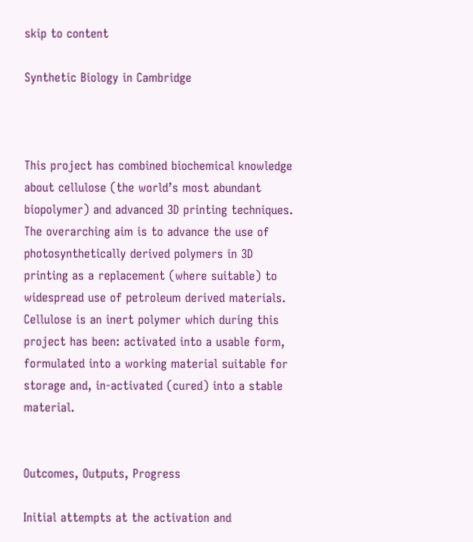skip to content

Synthetic Biology in Cambridge



This project has combined biochemical knowledge about cellulose (the world’s most abundant biopolymer) and advanced 3D printing techniques. The overarching aim is to advance the use of photosynthetically derived polymers in 3D printing as a replacement (where suitable) to widespread use of petroleum derived materials. Cellulose is an inert polymer which during this project has been: activated into a usable form, formulated into a working material suitable for storage and, in-activated (cured) into a stable material.


Outcomes, Outputs, Progress

Initial attempts at the activation and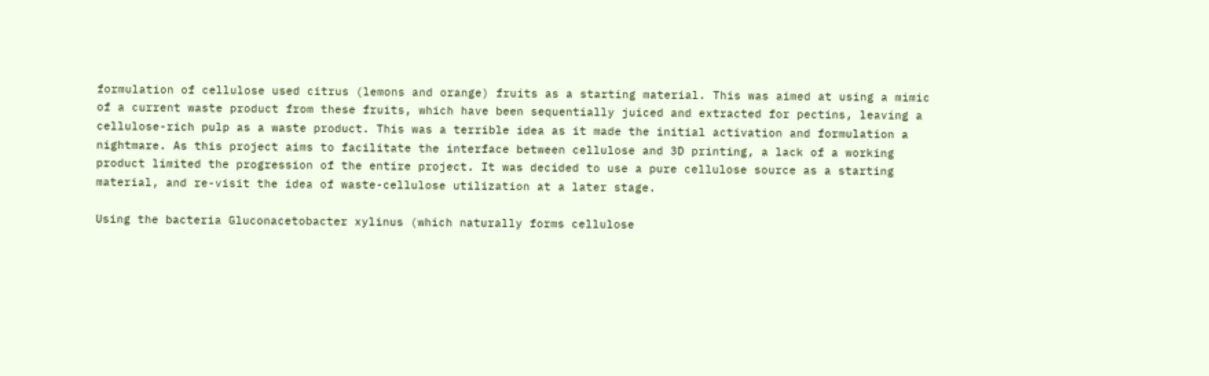formulation of cellulose used citrus (lemons and orange) fruits as a starting material. This was aimed at using a mimic of a current waste product from these fruits, which have been sequentially juiced and extracted for pectins, leaving a cellulose-rich pulp as a waste product. This was a terrible idea as it made the initial activation and formulation a nightmare. As this project aims to facilitate the interface between cellulose and 3D printing, a lack of a working product limited the progression of the entire project. It was decided to use a pure cellulose source as a starting material, and re-visit the idea of waste-cellulose utilization at a later stage.

Using the bacteria Gluconacetobacter xylinus (which naturally forms cellulose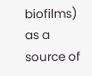biofilms) as a source of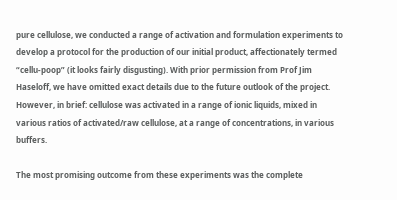pure cellulose, we conducted a range of activation and formulation experiments to develop a protocol for the production of our initial product, affectionately termed “cellu-poop” (it looks fairly disgusting). With prior permission from Prof Jim Haseloff, we have omitted exact details due to the future outlook of the project. However, in brief: cellulose was activated in a range of ionic liquids, mixed in various ratios of activated/raw cellulose, at a range of concentrations, in various buffers.

The most promising outcome from these experiments was the complete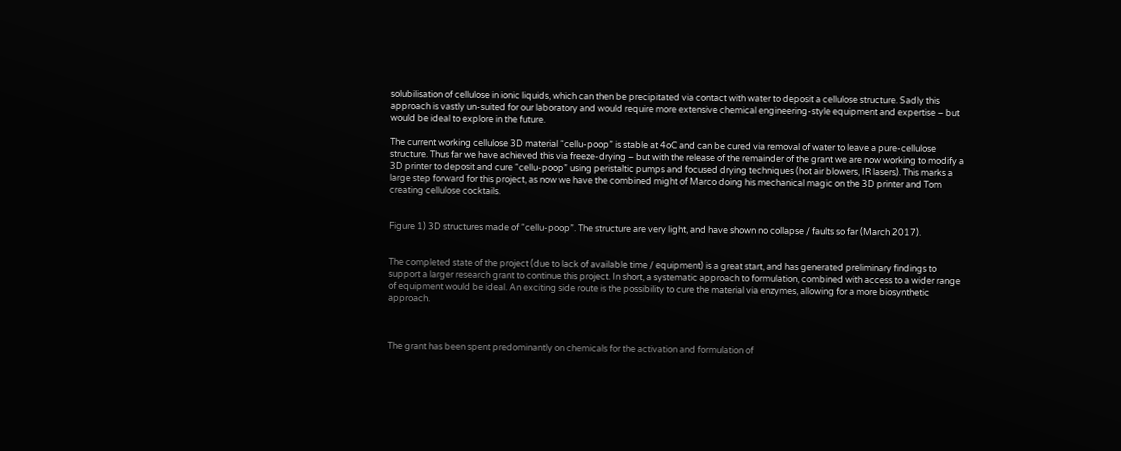solubilisation of cellulose in ionic liquids, which can then be precipitated via contact with water to deposit a cellulose structure. Sadly this approach is vastly un-suited for our laboratory and would require more extensive chemical engineering-style equipment and expertise – but would be ideal to explore in the future.

The current working cellulose 3D material “cellu-poop” is stable at 4oC and can be cured via removal of water to leave a pure-cellulose structure. Thus far we have achieved this via freeze-drying – but with the release of the remainder of the grant we are now working to modify a 3D printer to deposit and cure “cellu-poop” using peristaltic pumps and focused drying techniques (hot air blowers, IR lasers). This marks a large step forward for this project, as now we have the combined might of Marco doing his mechanical magic on the 3D printer and Tom creating cellulose cocktails.


Figure 1) 3D structures made of “cellu-poop”. The structure are very light, and have shown no collapse / faults so far (March 2017).


The completed state of the project (due to lack of available time / equipment) is a great start, and has generated preliminary findings to support a larger research grant to continue this project. In short, a systematic approach to formulation, combined with access to a wider range of equipment would be ideal. An exciting side route is the possibility to cure the material via enzymes, allowing for a more biosynthetic approach.



The grant has been spent predominantly on chemicals for the activation and formulation of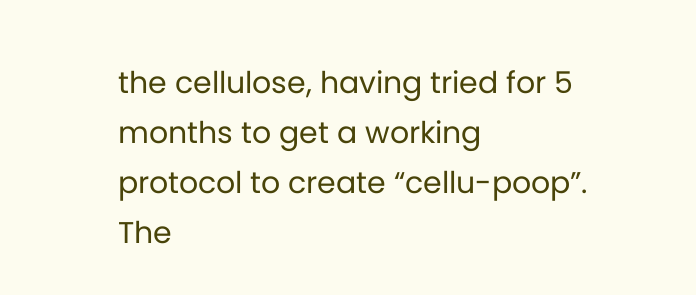the cellulose, having tried for 5 months to get a working protocol to create “cellu-poop”. The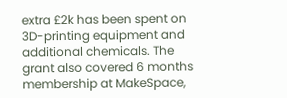extra £2k has been spent on 3D-printing equipment and additional chemicals. The grant also covered 6 months membership at MakeSpace,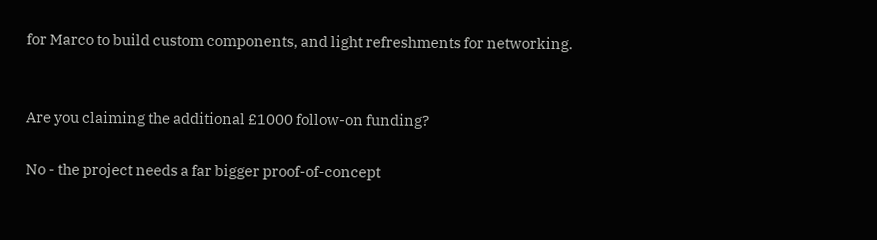for Marco to build custom components, and light refreshments for networking.


Are you claiming the additional £1000 follow-on funding?

No - the project needs a far bigger proof-of-concept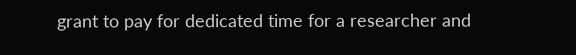grant to pay for dedicated time for a researcher and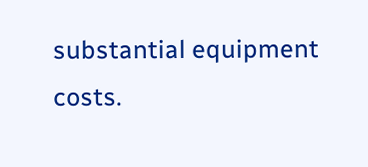substantial equipment costs.